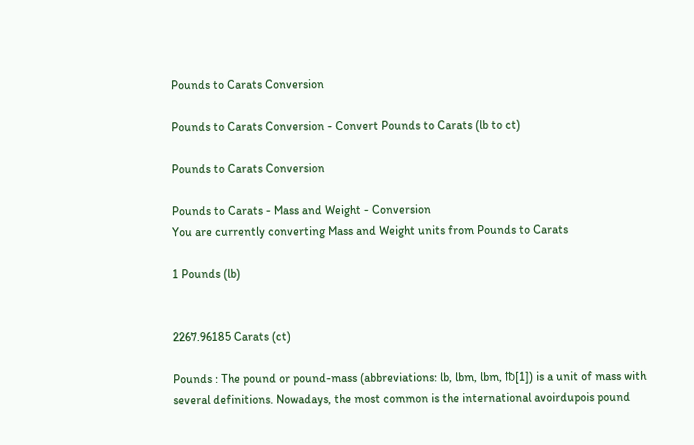Pounds to Carats Conversion

Pounds to Carats Conversion - Convert Pounds to Carats (lb to ct)

Pounds to Carats Conversion

Pounds to Carats - Mass and Weight - Conversion
You are currently converting Mass and Weight units from Pounds to Carats

1 Pounds (lb)


2267.96185 Carats (ct)

Pounds : The pound or pound-mass (abbreviations: lb, lbm, lbm, ℔[1]) is a unit of mass with several definitions. Nowadays, the most common is the international avoirdupois pound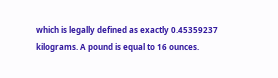which is legally defined as exactly 0.45359237 kilograms. A pound is equal to 16 ounces.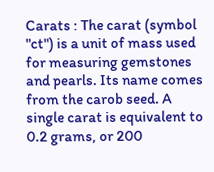Carats : The carat (symbol "ct") is a unit of mass used for measuring gemstones and pearls. Its name comes from the carob seed. A single carat is equivalent to 0.2 grams, or 200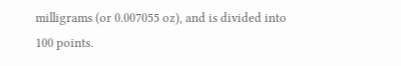milligrams (or 0.007055 oz), and is divided into 100 points.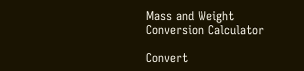Mass and Weight Conversion Calculator

Convert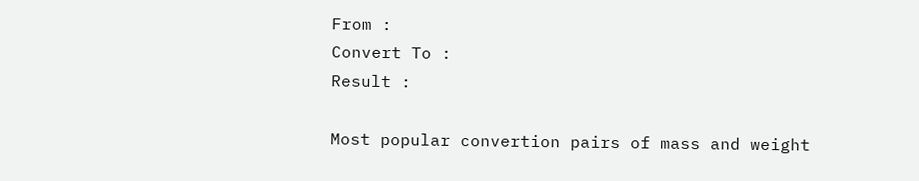From :
Convert To :
Result :

Most popular convertion pairs of mass and weight